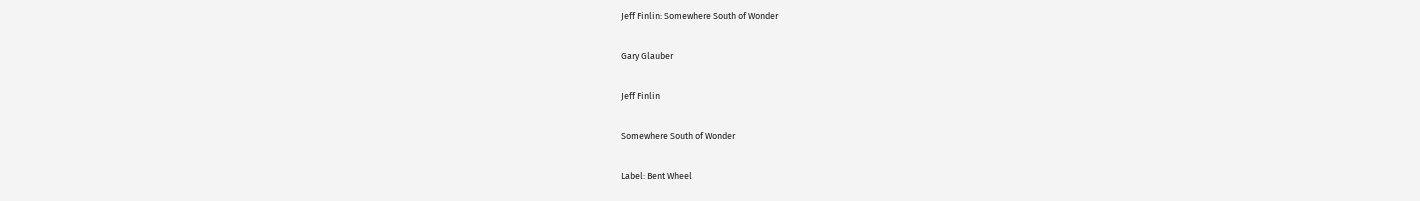Jeff Finlin: Somewhere South of Wonder

Gary Glauber

Jeff Finlin

Somewhere South of Wonder

Label: Bent Wheel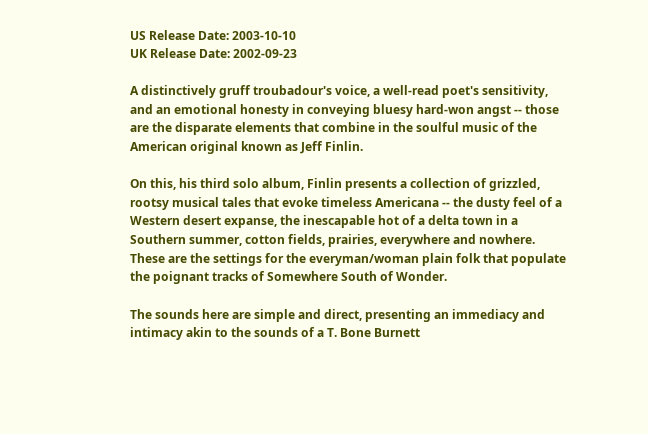US Release Date: 2003-10-10
UK Release Date: 2002-09-23

A distinctively gruff troubadour's voice, a well-read poet's sensitivity, and an emotional honesty in conveying bluesy hard-won angst -- those are the disparate elements that combine in the soulful music of the American original known as Jeff Finlin.

On this, his third solo album, Finlin presents a collection of grizzled, rootsy musical tales that evoke timeless Americana -- the dusty feel of a Western desert expanse, the inescapable hot of a delta town in a Southern summer, cotton fields, prairies, everywhere and nowhere. These are the settings for the everyman/woman plain folk that populate the poignant tracks of Somewhere South of Wonder.

The sounds here are simple and direct, presenting an immediacy and intimacy akin to the sounds of a T. Bone Burnett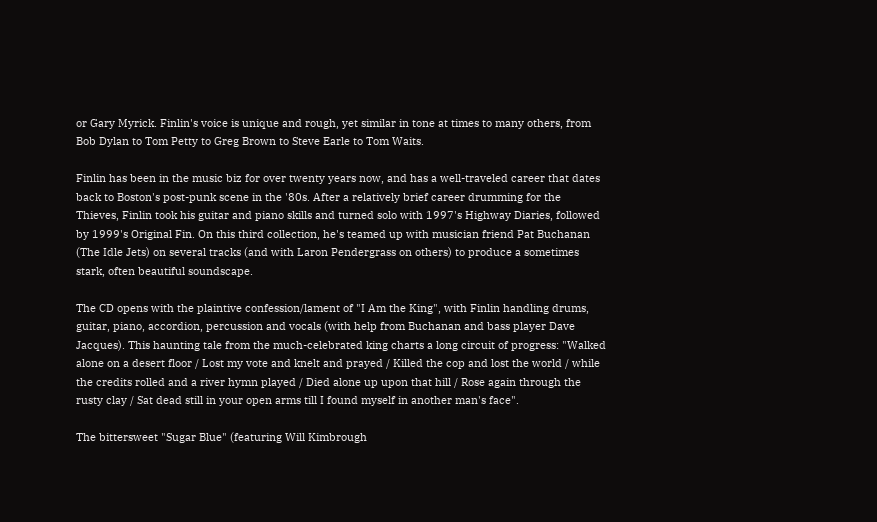or Gary Myrick. Finlin's voice is unique and rough, yet similar in tone at times to many others, from Bob Dylan to Tom Petty to Greg Brown to Steve Earle to Tom Waits.

Finlin has been in the music biz for over twenty years now, and has a well-traveled career that dates back to Boston's post-punk scene in the '80s. After a relatively brief career drumming for the Thieves, Finlin took his guitar and piano skills and turned solo with 1997's Highway Diaries, followed by 1999's Original Fin. On this third collection, he's teamed up with musician friend Pat Buchanan (The Idle Jets) on several tracks (and with Laron Pendergrass on others) to produce a sometimes stark, often beautiful soundscape.

The CD opens with the plaintive confession/lament of "I Am the King", with Finlin handling drums, guitar, piano, accordion, percussion and vocals (with help from Buchanan and bass player Dave Jacques). This haunting tale from the much-celebrated king charts a long circuit of progress: "Walked alone on a desert floor / Lost my vote and knelt and prayed / Killed the cop and lost the world / while the credits rolled and a river hymn played / Died alone up upon that hill / Rose again through the rusty clay / Sat dead still in your open arms till I found myself in another man's face".

The bittersweet "Sugar Blue" (featuring Will Kimbrough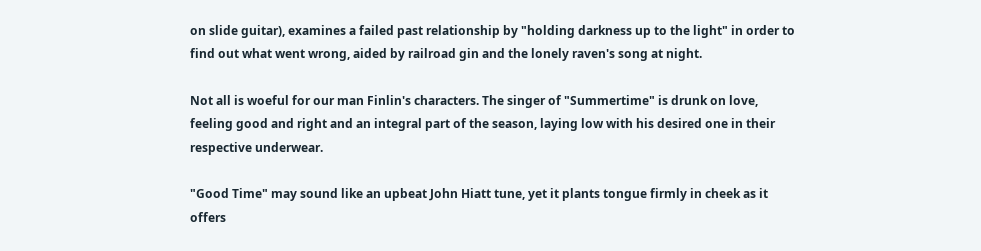on slide guitar), examines a failed past relationship by "holding darkness up to the light" in order to find out what went wrong, aided by railroad gin and the lonely raven's song at night.

Not all is woeful for our man Finlin's characters. The singer of "Summertime" is drunk on love, feeling good and right and an integral part of the season, laying low with his desired one in their respective underwear.

"Good Time" may sound like an upbeat John Hiatt tune, yet it plants tongue firmly in cheek as it offers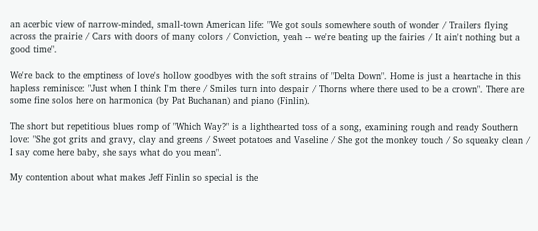an acerbic view of narrow-minded, small-town American life: "We got souls somewhere south of wonder / Trailers flying across the prairie / Cars with doors of many colors / Conviction, yeah -- we're beating up the fairies / It ain't nothing but a good time".

We're back to the emptiness of love's hollow goodbyes with the soft strains of "Delta Down". Home is just a heartache in this hapless reminisce: "Just when I think I'm there / Smiles turn into despair / Thorns where there used to be a crown". There are some fine solos here on harmonica (by Pat Buchanan) and piano (Finlin).

The short but repetitious blues romp of "Which Way?" is a lighthearted toss of a song, examining rough and ready Southern love: "She got grits and gravy, clay and greens / Sweet potatoes and Vaseline / She got the monkey touch / So squeaky clean / I say come here baby, she says what do you mean".

My contention about what makes Jeff Finlin so special is the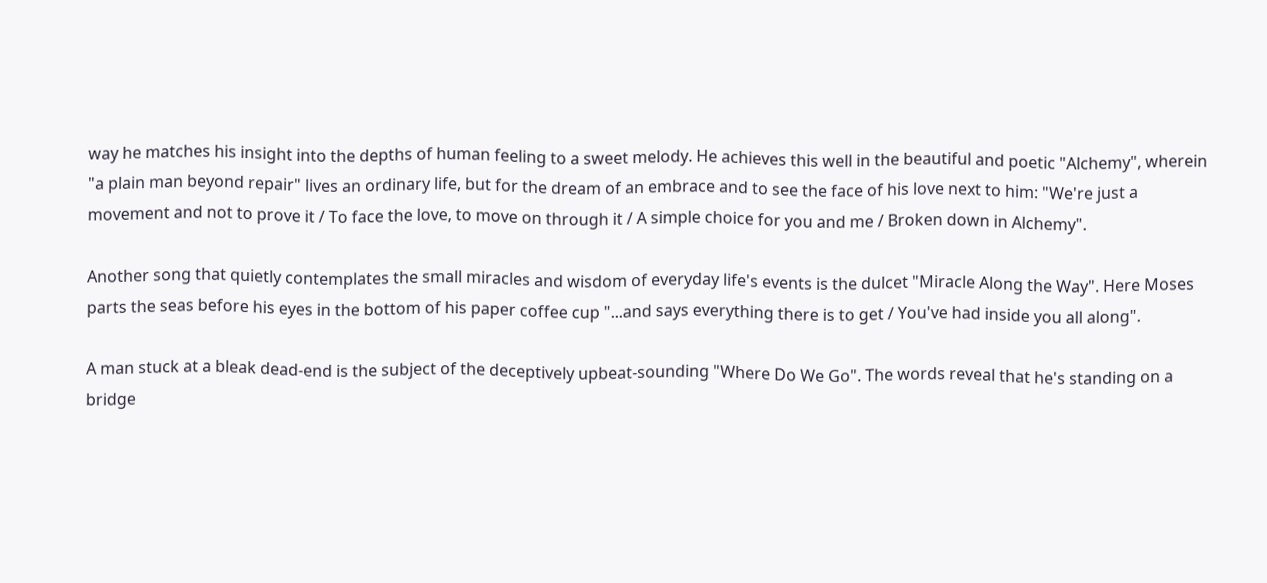way he matches his insight into the depths of human feeling to a sweet melody. He achieves this well in the beautiful and poetic "Alchemy", wherein "a plain man beyond repair" lives an ordinary life, but for the dream of an embrace and to see the face of his love next to him: "We're just a movement and not to prove it / To face the love, to move on through it / A simple choice for you and me / Broken down in Alchemy".

Another song that quietly contemplates the small miracles and wisdom of everyday life's events is the dulcet "Miracle Along the Way". Here Moses parts the seas before his eyes in the bottom of his paper coffee cup "...and says everything there is to get / You've had inside you all along".

A man stuck at a bleak dead-end is the subject of the deceptively upbeat-sounding "Where Do We Go". The words reveal that he's standing on a bridge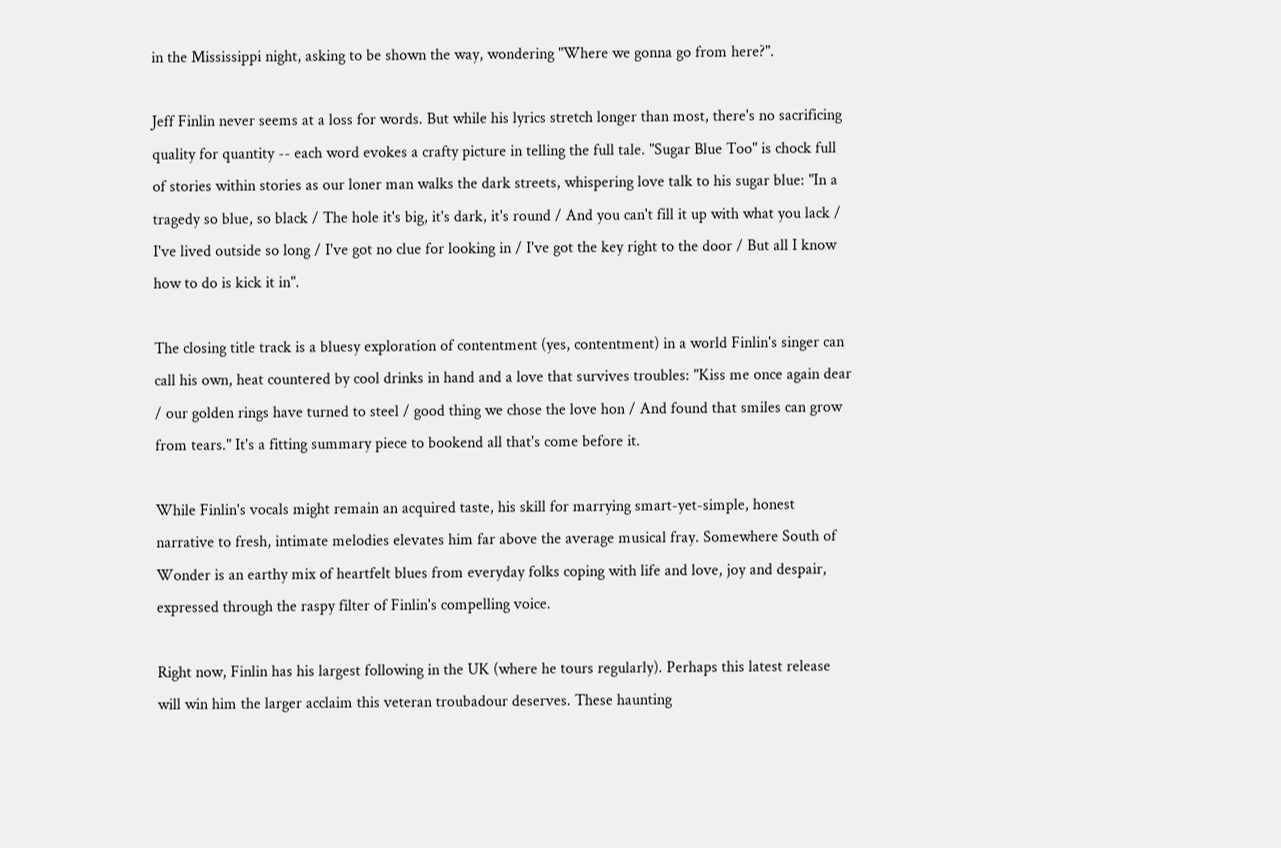in the Mississippi night, asking to be shown the way, wondering "Where we gonna go from here?".

Jeff Finlin never seems at a loss for words. But while his lyrics stretch longer than most, there's no sacrificing quality for quantity -- each word evokes a crafty picture in telling the full tale. "Sugar Blue Too" is chock full of stories within stories as our loner man walks the dark streets, whispering love talk to his sugar blue: "In a tragedy so blue, so black / The hole it's big, it's dark, it's round / And you can't fill it up with what you lack / I've lived outside so long / I've got no clue for looking in / I've got the key right to the door / But all I know how to do is kick it in".

The closing title track is a bluesy exploration of contentment (yes, contentment) in a world Finlin's singer can call his own, heat countered by cool drinks in hand and a love that survives troubles: "Kiss me once again dear / our golden rings have turned to steel / good thing we chose the love hon / And found that smiles can grow from tears." It's a fitting summary piece to bookend all that's come before it.

While Finlin's vocals might remain an acquired taste, his skill for marrying smart-yet-simple, honest narrative to fresh, intimate melodies elevates him far above the average musical fray. Somewhere South of Wonder is an earthy mix of heartfelt blues from everyday folks coping with life and love, joy and despair, expressed through the raspy filter of Finlin's compelling voice.

Right now, Finlin has his largest following in the UK (where he tours regularly). Perhaps this latest release will win him the larger acclaim this veteran troubadour deserves. These haunting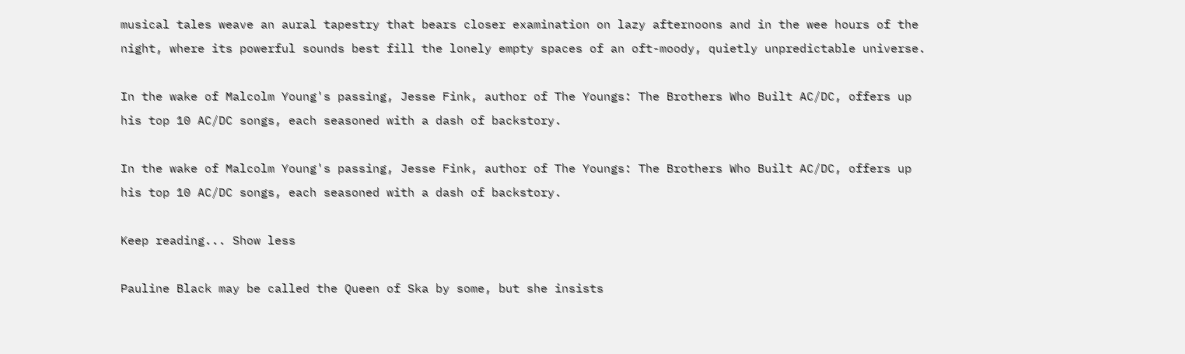musical tales weave an aural tapestry that bears closer examination on lazy afternoons and in the wee hours of the night, where its powerful sounds best fill the lonely empty spaces of an oft-moody, quietly unpredictable universe.

In the wake of Malcolm Young's passing, Jesse Fink, author of The Youngs: The Brothers Who Built AC/DC, offers up his top 10 AC/DC songs, each seasoned with a dash of backstory.

In the wake of Malcolm Young's passing, Jesse Fink, author of The Youngs: The Brothers Who Built AC/DC, offers up his top 10 AC/DC songs, each seasoned with a dash of backstory.

Keep reading... Show less

Pauline Black may be called the Queen of Ska by some, but she insists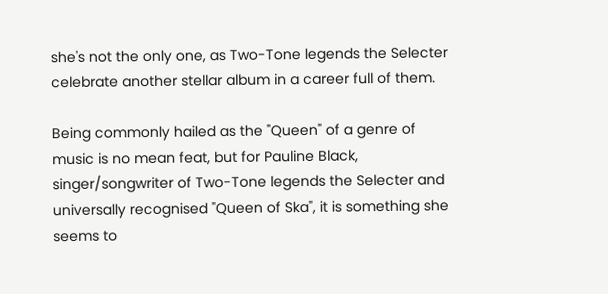she's not the only one, as Two-Tone legends the Selecter celebrate another stellar album in a career full of them.

Being commonly hailed as the "Queen" of a genre of music is no mean feat, but for Pauline Black, singer/songwriter of Two-Tone legends the Selecter and universally recognised "Queen of Ska", it is something she seems to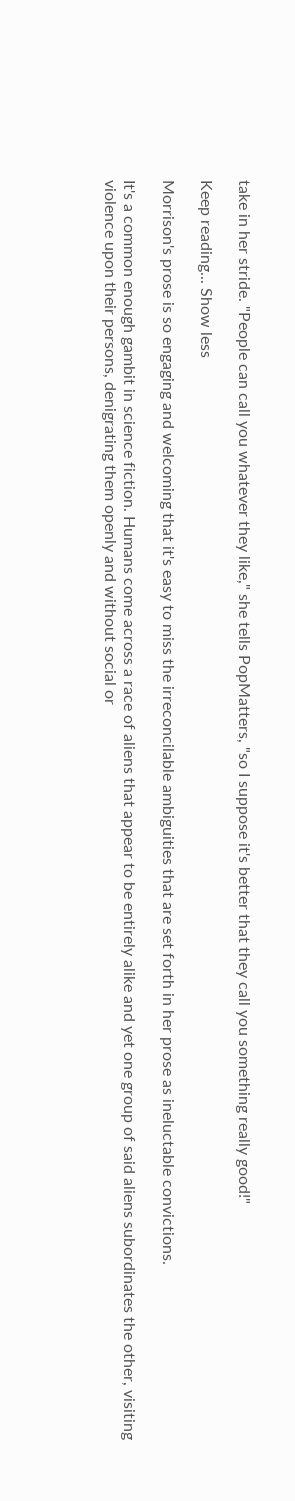take in her stride. "People can call you whatever they like," she tells PopMatters, "so I suppose it's better that they call you something really good!"

Keep reading... Show less

Morrison's prose is so engaging and welcoming that it's easy to miss the irreconcilable ambiguities that are set forth in her prose as ineluctable convictions.

It's a common enough gambit in science fiction. Humans come across a race of aliens that appear to be entirely alike and yet one group of said aliens subordinates the other, visiting violence upon their persons, denigrating them openly and without social or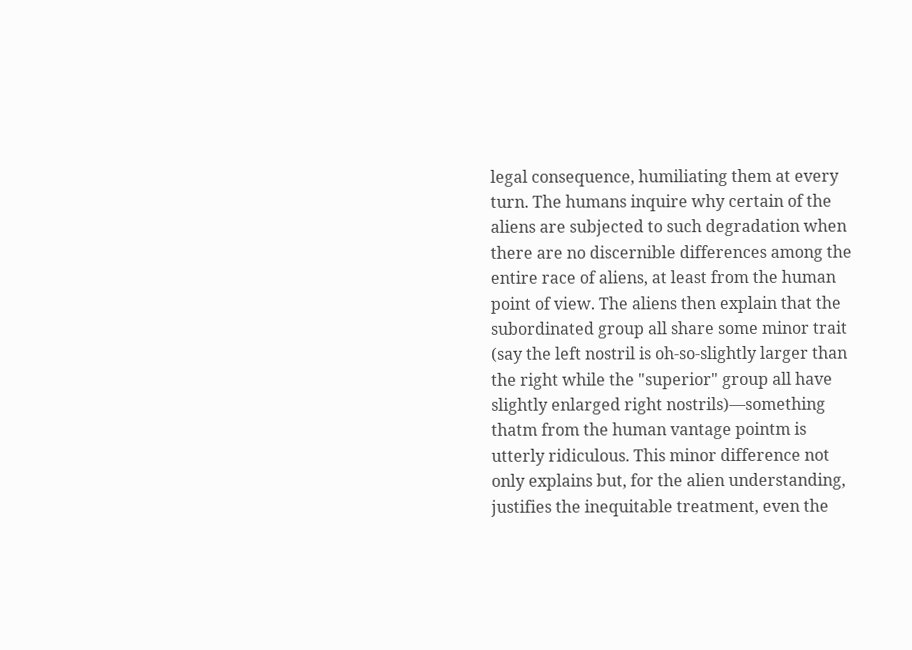legal consequence, humiliating them at every turn. The humans inquire why certain of the aliens are subjected to such degradation when there are no discernible differences among the entire race of aliens, at least from the human point of view. The aliens then explain that the subordinated group all share some minor trait (say the left nostril is oh-so-slightly larger than the right while the "superior" group all have slightly enlarged right nostrils)—something thatm from the human vantage pointm is utterly ridiculous. This minor difference not only explains but, for the alien understanding, justifies the inequitable treatment, even the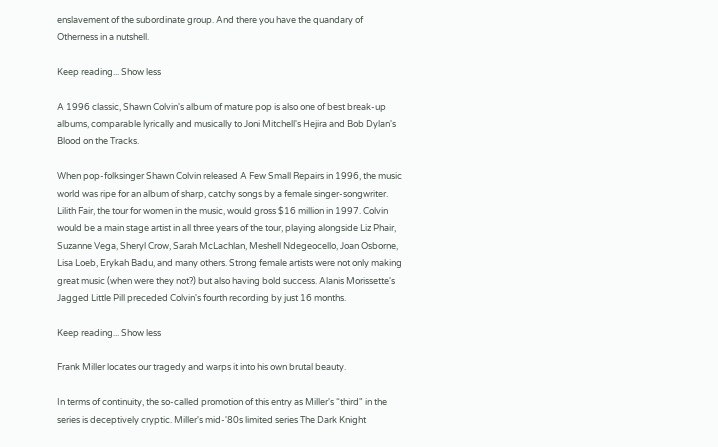enslavement of the subordinate group. And there you have the quandary of Otherness in a nutshell.

Keep reading... Show less

A 1996 classic, Shawn Colvin's album of mature pop is also one of best break-up albums, comparable lyrically and musically to Joni Mitchell's Hejira and Bob Dylan's Blood on the Tracks.

When pop-folksinger Shawn Colvin released A Few Small Repairs in 1996, the music world was ripe for an album of sharp, catchy songs by a female singer-songwriter. Lilith Fair, the tour for women in the music, would gross $16 million in 1997. Colvin would be a main stage artist in all three years of the tour, playing alongside Liz Phair, Suzanne Vega, Sheryl Crow, Sarah McLachlan, Meshell Ndegeocello, Joan Osborne, Lisa Loeb, Erykah Badu, and many others. Strong female artists were not only making great music (when were they not?) but also having bold success. Alanis Morissette's Jagged Little Pill preceded Colvin's fourth recording by just 16 months.

Keep reading... Show less

Frank Miller locates our tragedy and warps it into his own brutal beauty.

In terms of continuity, the so-called promotion of this entry as Miller's “third" in the series is deceptively cryptic. Miller's mid-'80s limited series The Dark Knight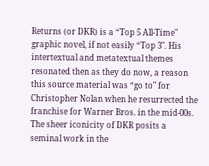Returns (or DKR) is a “Top 5 All-Time" graphic novel, if not easily “Top 3". His intertextual and metatextual themes resonated then as they do now, a reason this source material was “go to" for Christopher Nolan when he resurrected the franchise for Warner Bros. in the mid-00s. The sheer iconicity of DKR posits a seminal work in the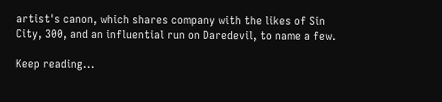artist's canon, which shares company with the likes of Sin City, 300, and an influential run on Daredevil, to name a few.

Keep reading...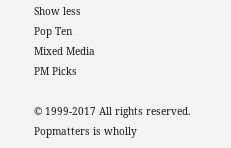Show less
Pop Ten
Mixed Media
PM Picks

© 1999-2017 All rights reserved.
Popmatters is wholly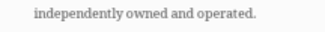independently owned and operated.